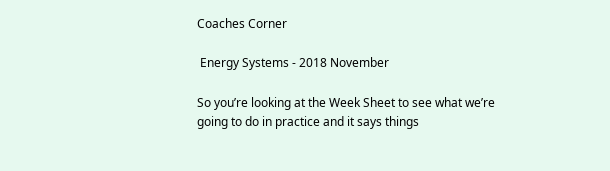Coaches Corner

 Energy Systems - 2018 November

So you’re looking at the Week Sheet to see what we’re going to do in practice and it says things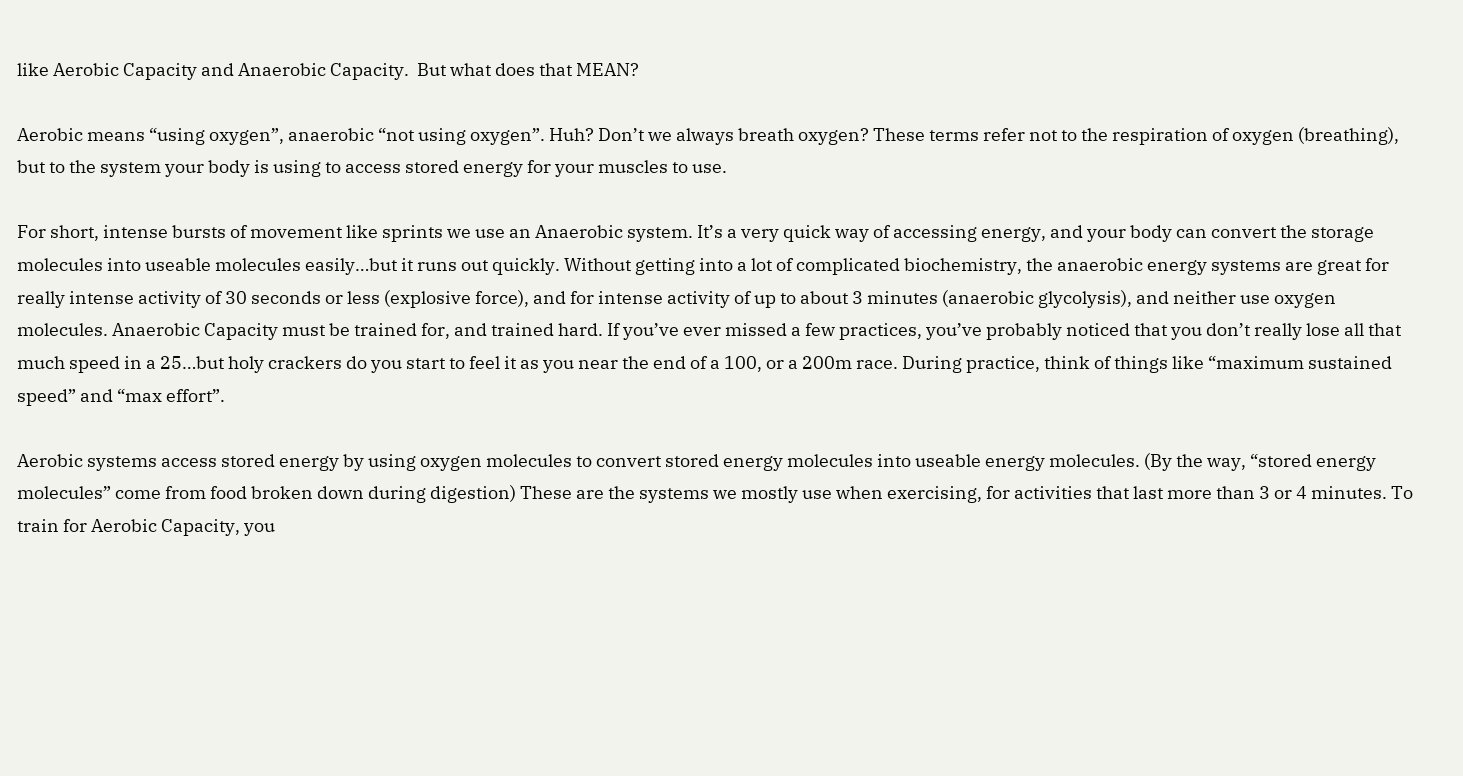like Aerobic Capacity and Anaerobic Capacity.  But what does that MEAN?

Aerobic means “using oxygen”, anaerobic “not using oxygen”. Huh? Don’t we always breath oxygen? These terms refer not to the respiration of oxygen (breathing), but to the system your body is using to access stored energy for your muscles to use.

For short, intense bursts of movement like sprints we use an Anaerobic system. It’s a very quick way of accessing energy, and your body can convert the storage molecules into useable molecules easily…but it runs out quickly. Without getting into a lot of complicated biochemistry, the anaerobic energy systems are great for really intense activity of 30 seconds or less (explosive force), and for intense activity of up to about 3 minutes (anaerobic glycolysis), and neither use oxygen molecules. Anaerobic Capacity must be trained for, and trained hard. If you’ve ever missed a few practices, you’ve probably noticed that you don’t really lose all that much speed in a 25…but holy crackers do you start to feel it as you near the end of a 100, or a 200m race. During practice, think of things like “maximum sustained speed” and “max effort”.

Aerobic systems access stored energy by using oxygen molecules to convert stored energy molecules into useable energy molecules. (By the way, “stored energy molecules” come from food broken down during digestion) These are the systems we mostly use when exercising, for activities that last more than 3 or 4 minutes. To train for Aerobic Capacity, you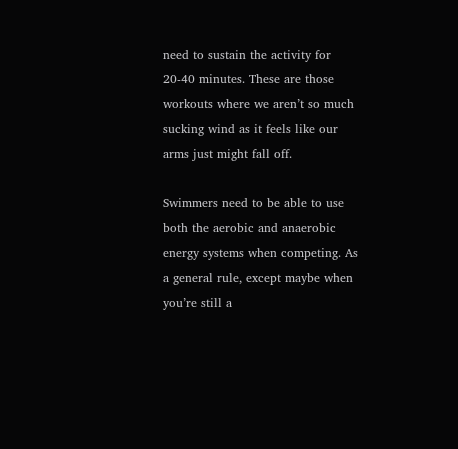need to sustain the activity for 20-40 minutes. These are those workouts where we aren’t so much sucking wind as it feels like our arms just might fall off.

Swimmers need to be able to use both the aerobic and anaerobic energy systems when competing. As a general rule, except maybe when you’re still a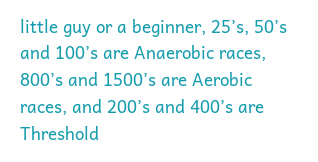little guy or a beginner, 25’s, 50’s and 100’s are Anaerobic races, 800’s and 1500’s are Aerobic races, and 200’s and 400’s are Threshold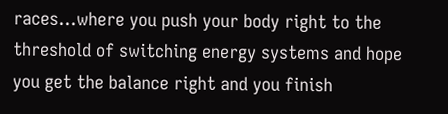races…where you push your body right to the threshold of switching energy systems and hope you get the balance right and you finish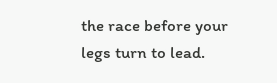the race before your legs turn to lead.